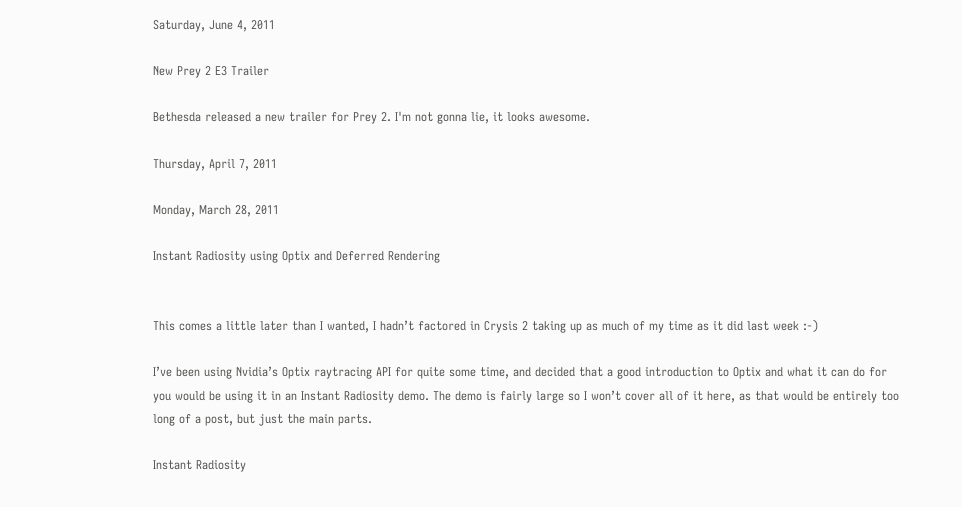Saturday, June 4, 2011

New Prey 2 E3 Trailer

Bethesda released a new trailer for Prey 2. I'm not gonna lie, it looks awesome.

Thursday, April 7, 2011

Monday, March 28, 2011

Instant Radiosity using Optix and Deferred Rendering


This comes a little later than I wanted, I hadn’t factored in Crysis 2 taking up as much of my time as it did last week :-)

I’ve been using Nvidia’s Optix raytracing API for quite some time, and decided that a good introduction to Optix and what it can do for you would be using it in an Instant Radiosity demo. The demo is fairly large so I won’t cover all of it here, as that would be entirely too long of a post, but just the main parts.

Instant Radiosity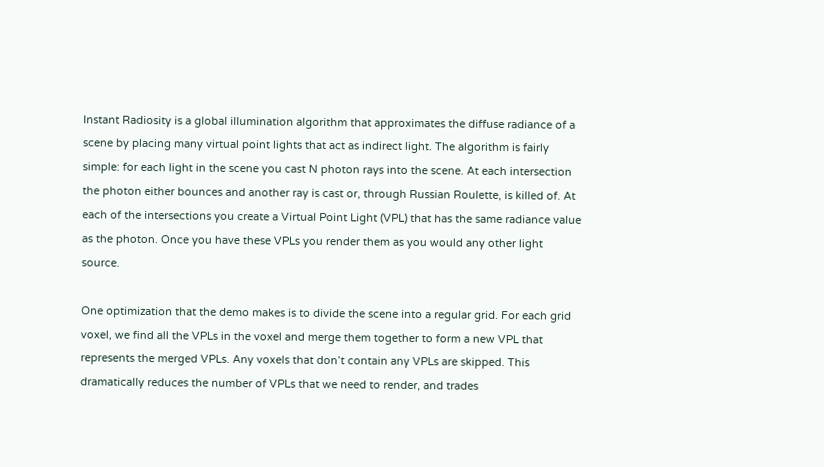Instant Radiosity is a global illumination algorithm that approximates the diffuse radiance of a scene by placing many virtual point lights that act as indirect light. The algorithm is fairly simple: for each light in the scene you cast N photon rays into the scene. At each intersection the photon either bounces and another ray is cast or, through Russian Roulette, is killed of. At each of the intersections you create a Virtual Point Light (VPL) that has the same radiance value as the photon. Once you have these VPLs you render them as you would any other light source.

One optimization that the demo makes is to divide the scene into a regular grid. For each grid voxel, we find all the VPLs in the voxel and merge them together to form a new VPL that represents the merged VPLs. Any voxels that don’t contain any VPLs are skipped. This dramatically reduces the number of VPLs that we need to render, and trades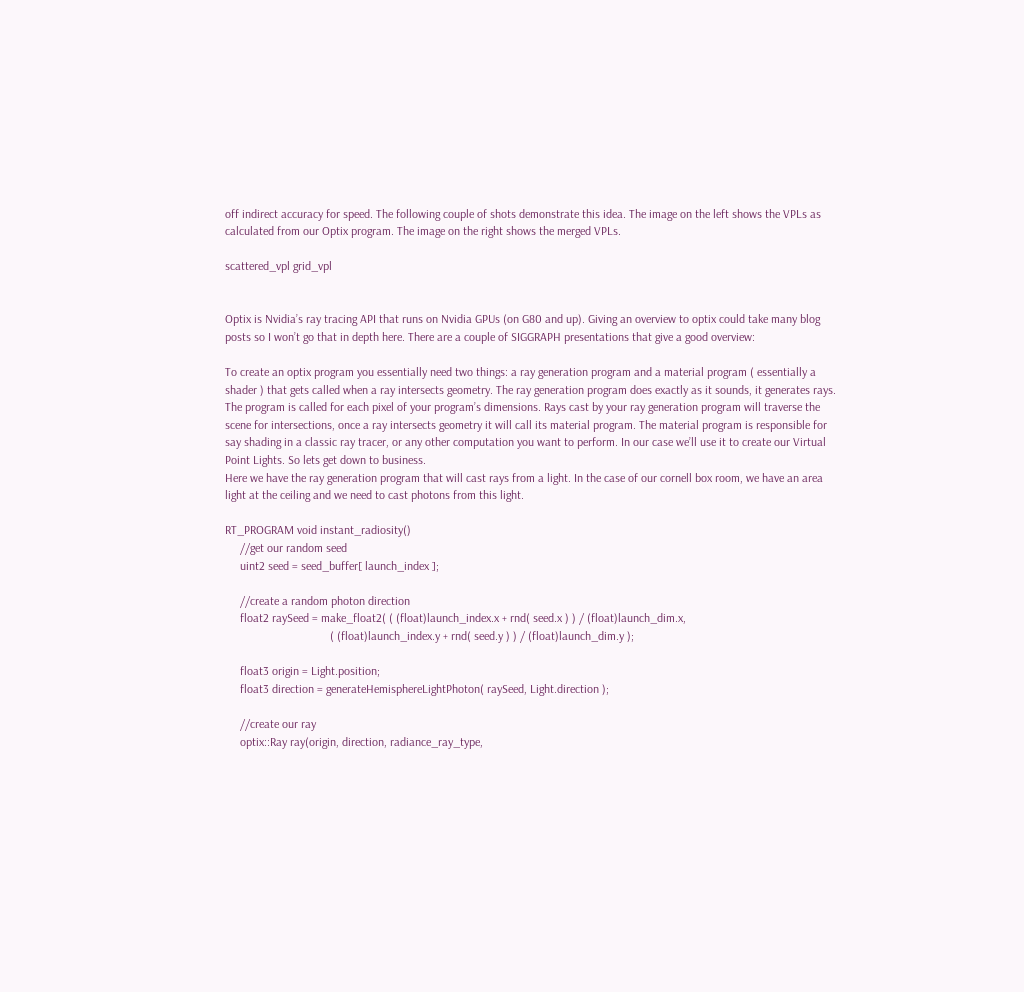off indirect accuracy for speed. The following couple of shots demonstrate this idea. The image on the left shows the VPLs as calculated from our Optix program. The image on the right shows the merged VPLs.

scattered_vpl grid_vpl


Optix is Nvidia’s ray tracing API that runs on Nvidia GPUs (on G80 and up). Giving an overview to optix could take many blog posts so I won’t go that in depth here. There are a couple of SIGGRAPH presentations that give a good overview:

To create an optix program you essentially need two things: a ray generation program and a material program ( essentially a shader ) that gets called when a ray intersects geometry. The ray generation program does exactly as it sounds, it generates rays. The program is called for each pixel of your program’s dimensions. Rays cast by your ray generation program will traverse the scene for intersections, once a ray intersects geometry it will call its material program. The material program is responsible for say shading in a classic ray tracer, or any other computation you want to perform. In our case we’ll use it to create our Virtual Point Lights. So lets get down to business.
Here we have the ray generation program that will cast rays from a light. In the case of our cornell box room, we have an area light at the ceiling and we need to cast photons from this light.

RT_PROGRAM void instant_radiosity()
     //get our random seed
     uint2 seed = seed_buffer[ launch_index ];

     //create a random photon direction
     float2 raySeed = make_float2( ( (float)launch_index.x + rnd( seed.x ) ) / (float)launch_dim.x,
                                   ( (float)launch_index.y + rnd( seed.y ) ) / (float)launch_dim.y );

     float3 origin = Light.position;
     float3 direction = generateHemisphereLightPhoton( raySeed, Light.direction );

     //create our ray
     optix::Ray ray(origin, direction, radiance_ray_type,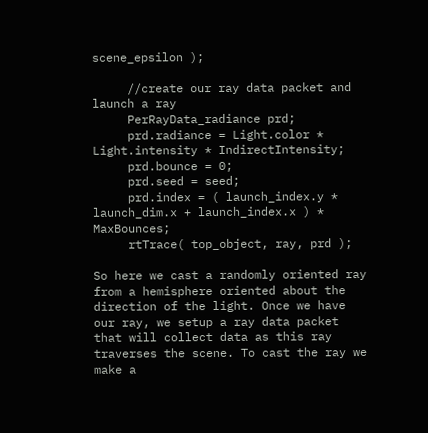scene_epsilon );

     //create our ray data packet and launch a ray
     PerRayData_radiance prd;
     prd.radiance = Light.color * Light.intensity * IndirectIntensity;
     prd.bounce = 0;
     prd.seed = seed;
     prd.index = ( launch_index.y * launch_dim.x + launch_index.x ) * MaxBounces;
     rtTrace( top_object, ray, prd );

So here we cast a randomly oriented ray from a hemisphere oriented about the direction of the light. Once we have our ray, we setup a ray data packet that will collect data as this ray traverses the scene. To cast the ray we make a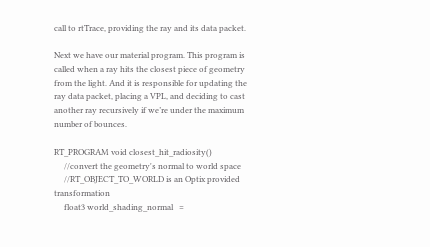call to rtTrace, providing the ray and its data packet.

Next we have our material program. This program is called when a ray hits the closest piece of geometry from the light. And it is responsible for updating the ray data packet, placing a VPL, and deciding to cast another ray recursively if we’re under the maximum number of bounces.

RT_PROGRAM void closest_hit_radiosity()
     //convert the geometry's normal to world space
     //RT_OBJECT_TO_WORLD is an Optix provided transformation
     float3 world_shading_normal   =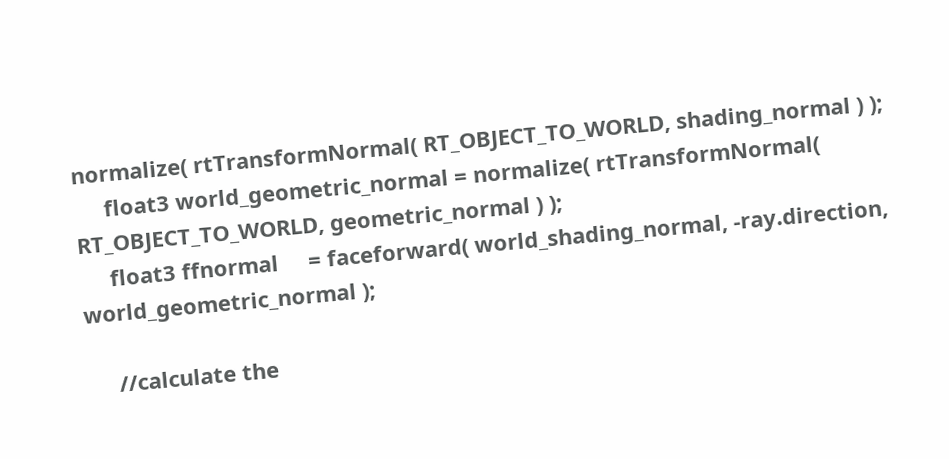normalize( rtTransformNormal( RT_OBJECT_TO_WORLD, shading_normal ) );
     float3 world_geometric_normal = normalize( rtTransformNormal( RT_OBJECT_TO_WORLD, geometric_normal ) );
     float3 ffnormal     = faceforward( world_shading_normal, -ray.direction, world_geometric_normal );

     //calculate the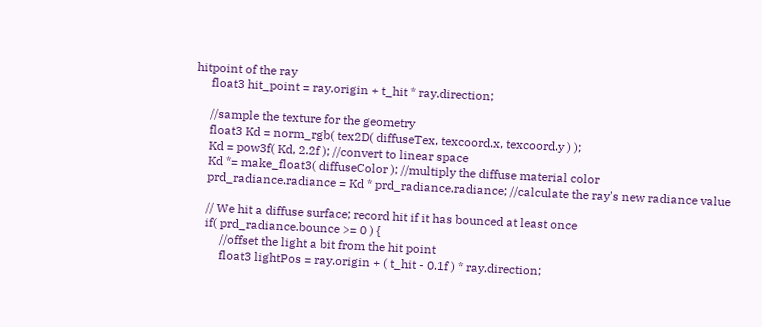hitpoint of the ray
     float3 hit_point = ray.origin + t_hit * ray.direction;

     //sample the texture for the geometry
     float3 Kd = norm_rgb( tex2D( diffuseTex, texcoord.x, texcoord.y ) );
     Kd = pow3f( Kd, 2.2f ); //convert to linear space
     Kd *= make_float3( diffuseColor ); //multiply the diffuse material color
     prd_radiance.radiance = Kd * prd_radiance.radiance; //calculate the ray's new radiance value

     // We hit a diffuse surface; record hit if it has bounced at least once
     if( prd_radiance.bounce >= 0 ) {
          //offset the light a bit from the hit point
          float3 lightPos = ray.origin + ( t_hit - 0.1f ) * ray.direction;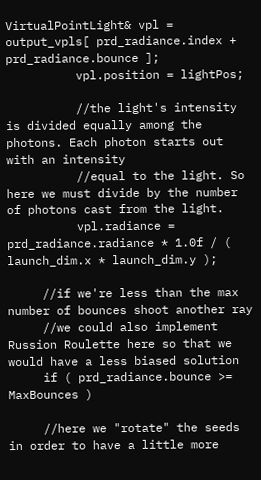VirtualPointLight& vpl = output_vpls[ prd_radiance.index + prd_radiance.bounce ];
          vpl.position = lightPos;

          //the light's intensity is divided equally among the photons. Each photon starts out with an intensity
          //equal to the light. So here we must divide by the number of photons cast from the light.
          vpl.radiance = prd_radiance.radiance * 1.0f / ( launch_dim.x * launch_dim.y );

     //if we're less than the max number of bounces shoot another ray
     //we could also implement Russion Roulette here so that we would have a less biased solution
     if ( prd_radiance.bounce >= MaxBounces )

     //here we "rotate" the seeds in order to have a little more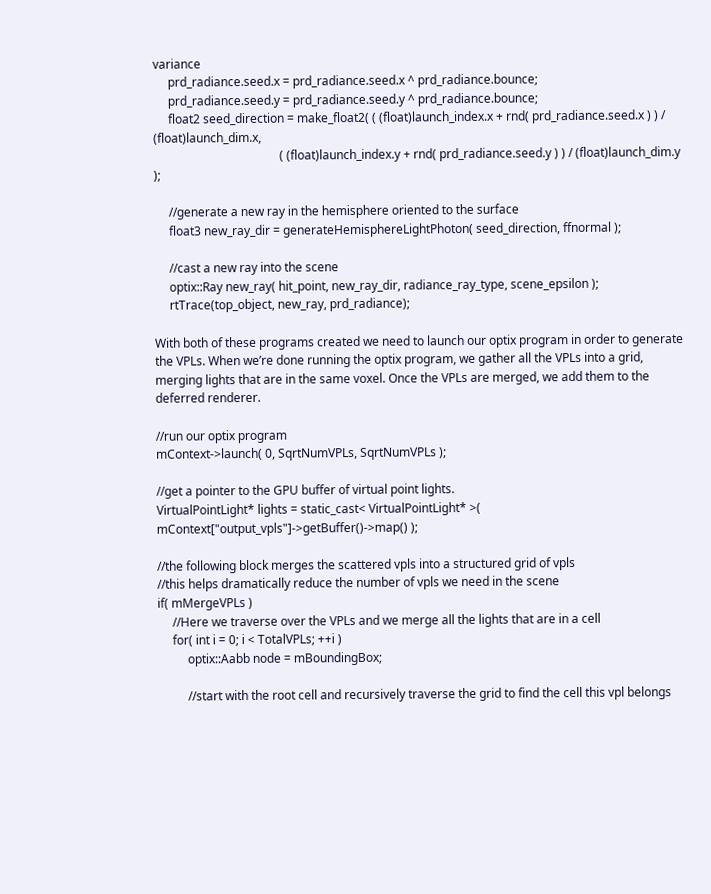variance
     prd_radiance.seed.x = prd_radiance.seed.x ^ prd_radiance.bounce;
     prd_radiance.seed.y = prd_radiance.seed.y ^ prd_radiance.bounce;
     float2 seed_direction = make_float2( ( (float)launch_index.x + rnd( prd_radiance.seed.x ) ) / (float)launch_dim.x,
                                          ( (float)launch_index.y + rnd( prd_radiance.seed.y ) ) / (float)launch_dim.y );

     //generate a new ray in the hemisphere oriented to the surface
     float3 new_ray_dir = generateHemisphereLightPhoton( seed_direction, ffnormal );

     //cast a new ray into the scene
     optix::Ray new_ray( hit_point, new_ray_dir, radiance_ray_type, scene_epsilon );
     rtTrace(top_object, new_ray, prd_radiance);

With both of these programs created we need to launch our optix program in order to generate the VPLs. When we’re done running the optix program, we gather all the VPLs into a grid, merging lights that are in the same voxel. Once the VPLs are merged, we add them to the deferred renderer.

//run our optix program
mContext->launch( 0, SqrtNumVPLs, SqrtNumVPLs );

//get a pointer to the GPU buffer of virtual point lights.
VirtualPointLight* lights = static_cast< VirtualPointLight* >( mContext["output_vpls"]->getBuffer()->map() );

//the following block merges the scattered vpls into a structured grid of vpls
//this helps dramatically reduce the number of vpls we need in the scene
if( mMergeVPLs )
     //Here we traverse over the VPLs and we merge all the lights that are in a cell
     for( int i = 0; i < TotalVPLs; ++i )
          optix::Aabb node = mBoundingBox;

          //start with the root cell and recursively traverse the grid to find the cell this vpl belongs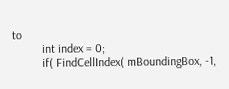to
          int index = 0;
          if( FindCellIndex( mBoundingBox, -1,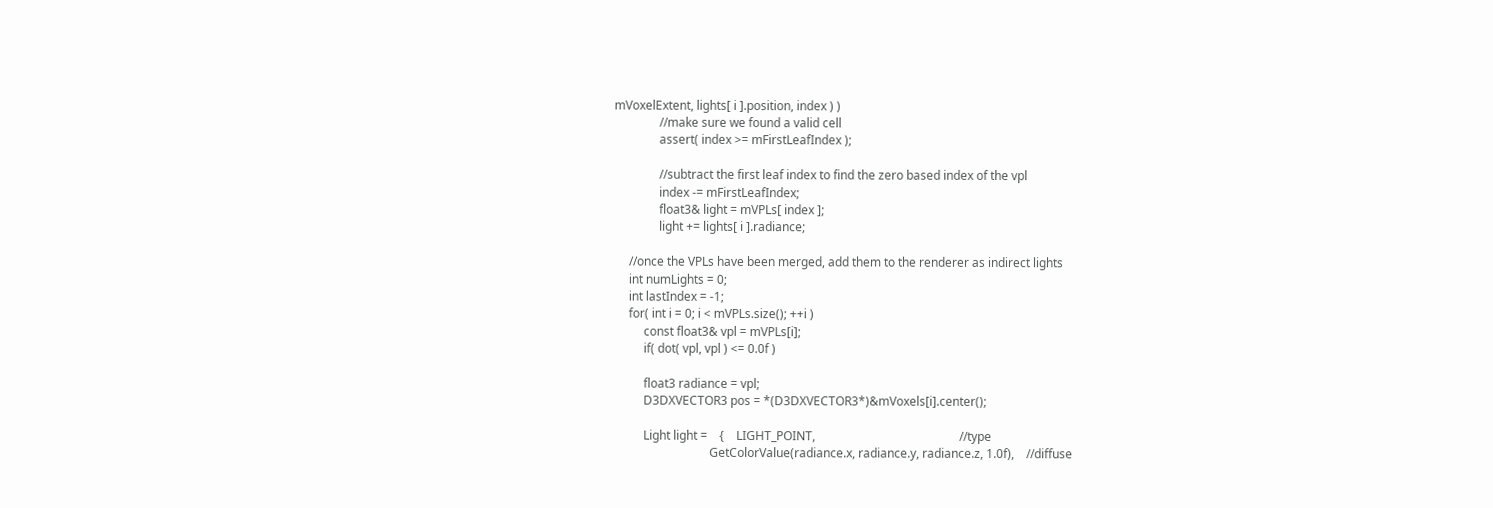mVoxelExtent, lights[ i ].position, index ) )
               //make sure we found a valid cell
               assert( index >= mFirstLeafIndex );

               //subtract the first leaf index to find the zero based index of the vpl
               index -= mFirstLeafIndex;
               float3& light = mVPLs[ index ];
               light += lights[ i ].radiance;

     //once the VPLs have been merged, add them to the renderer as indirect lights
     int numLights = 0;
     int lastIndex = -1;
     for( int i = 0; i < mVPLs.size(); ++i )
          const float3& vpl = mVPLs[i];
          if( dot( vpl, vpl ) <= 0.0f )

          float3 radiance = vpl;
          D3DXVECTOR3 pos = *(D3DXVECTOR3*)&mVoxels[i].center();

          Light light =    {    LIGHT_POINT,                                                //type
                                GetColorValue(radiance.x, radiance.y, radiance.z, 1.0f),    //diffuse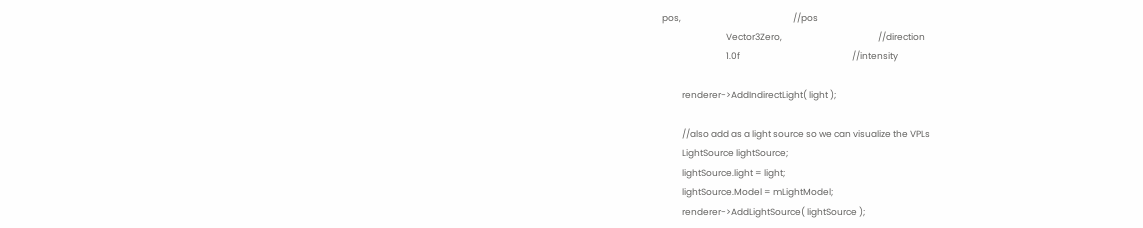pos,                                                        //pos
                                Vector3Zero,                                                //direction
                                1.0f                                                        //intensity

          renderer->AddIndirectLight( light );

          //also add as a light source so we can visualize the VPLs
          LightSource lightSource;
          lightSource.light = light;
          lightSource.Model = mLightModel;
          renderer->AddLightSource( lightSource );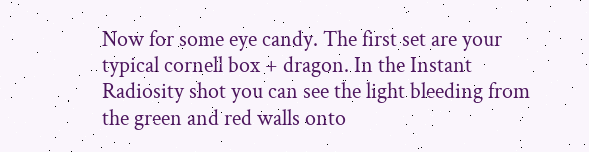Now for some eye candy. The first set are your typical cornell box + dragon. In the Instant Radiosity shot you can see the light bleeding from the green and red walls onto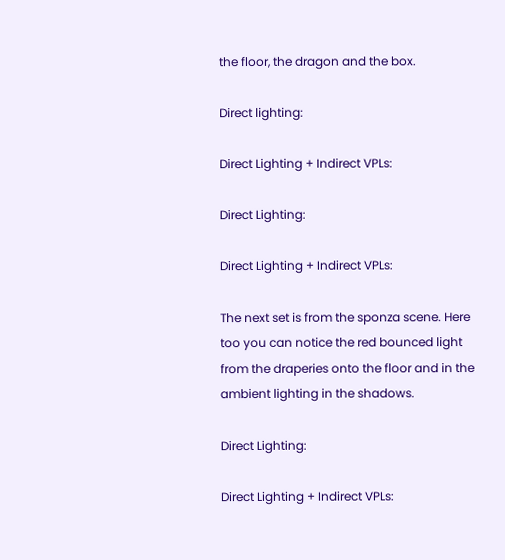the floor, the dragon and the box.

Direct lighting:

Direct Lighting + Indirect VPLs:

Direct Lighting:

Direct Lighting + Indirect VPLs:

The next set is from the sponza scene. Here too you can notice the red bounced light from the draperies onto the floor and in the ambient lighting in the shadows.

Direct Lighting:

Direct Lighting + Indirect VPLs: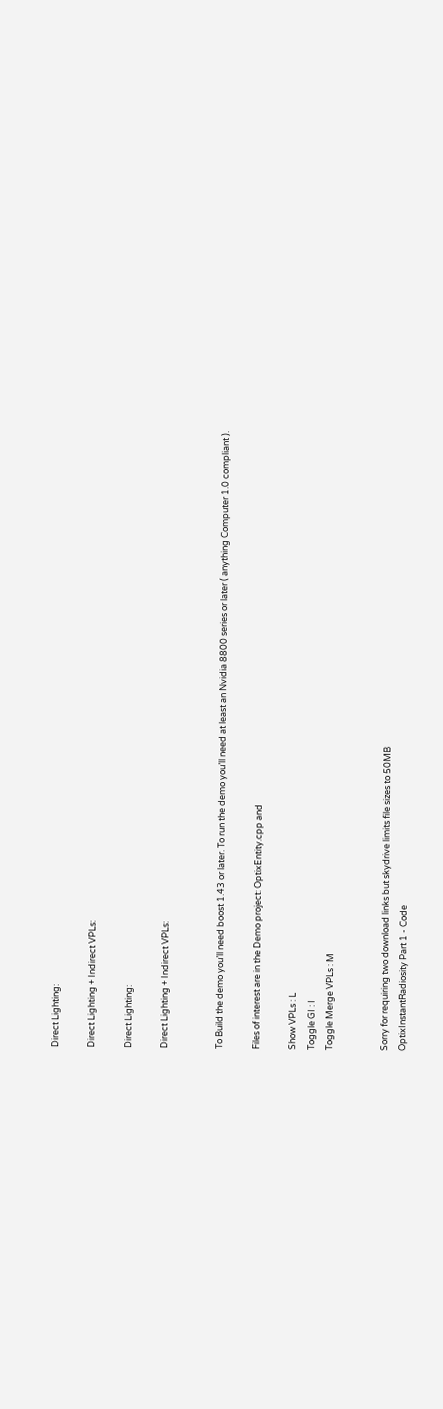Direct Lighting:

Direct Lighting + Indirect VPLs:

Direct Lighting:

Direct Lighting + Indirect VPLs:


To Build the demo you’ll need boost 1.43 or later. To run the demo you’ll need at least an Nvidia 8800 series or later ( anything Computer 1.0 compliant ).

Files of interest are in the Demo project: OptixEntity.cpp and

Show VPLs : L
Toggle GI : I
Toggle Merge VPLs : M


Sorry for requiring two download links but skydrive limits file sizes to 50MB
OptixInstantRadiosity Part 1 - Code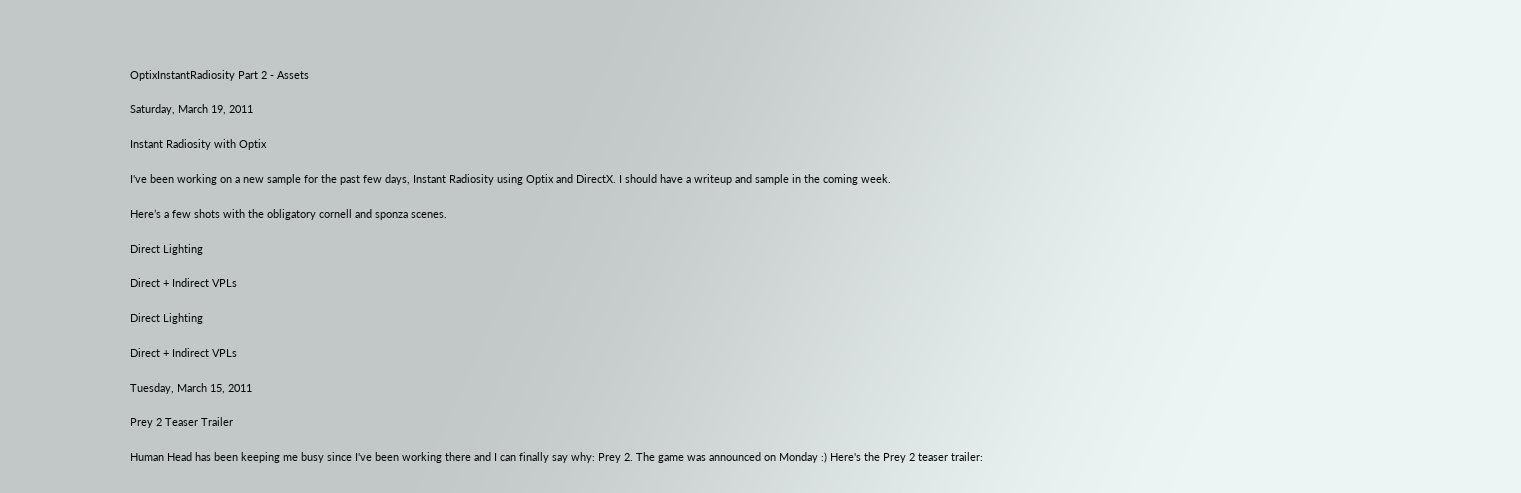OptixInstantRadiosity Part 2 - Assets

Saturday, March 19, 2011

Instant Radiosity with Optix

I've been working on a new sample for the past few days, Instant Radiosity using Optix and DirectX. I should have a writeup and sample in the coming week.

Here’s a few shots with the obligatory cornell and sponza scenes.

Direct Lighting

Direct + Indirect VPLs

Direct Lighting

Direct + Indirect VPLs

Tuesday, March 15, 2011

Prey 2 Teaser Trailer

Human Head has been keeping me busy since I've been working there and I can finally say why: Prey 2. The game was announced on Monday :) Here's the Prey 2 teaser trailer: